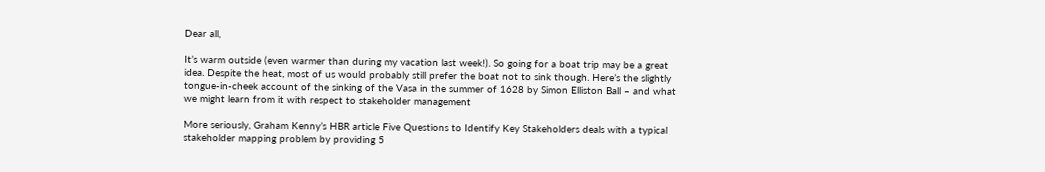Dear all,

It’s warm outside (even warmer than during my vacation last week!). So going for a boat trip may be a great idea. Despite the heat, most of us would probably still prefer the boat not to sink though. Here’s the slightly tongue-in-cheek account of the sinking of the Vasa in the summer of 1628 by Simon Elliston Ball – and what we might learn from it with respect to stakeholder management

More seriously, Graham Kenny’s HBR article Five Questions to Identify Key Stakeholders deals with a typical stakeholder mapping problem by providing 5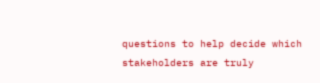questions to help decide which stakeholders are truly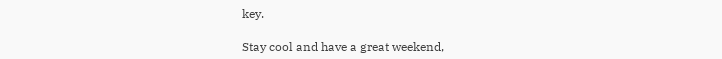key.

Stay cool and have a great weekend,